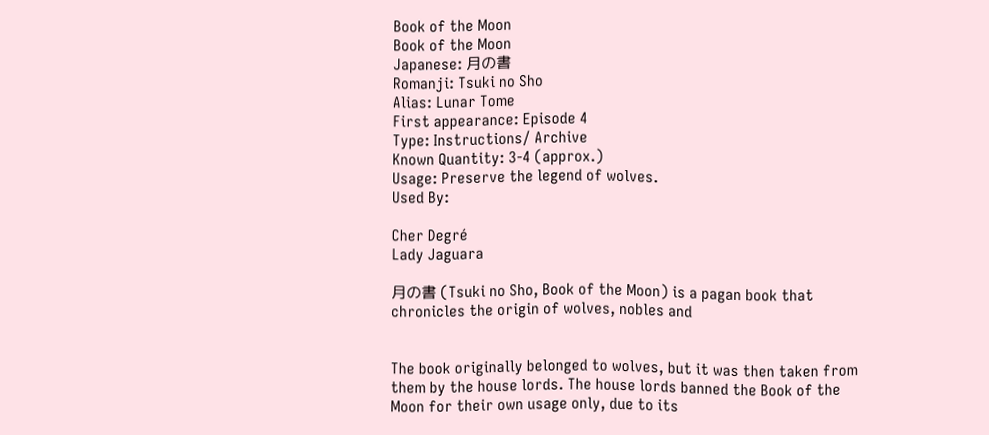Book of the Moon
Book of the Moon
Japanese: 月の書
Romanji: Tsuki no Sho
Alias: Lunar Tome
First appearance: Episode 4
Type: Instructions/ Archive
Known Quantity: 3-4 (approx.)
Usage: Preserve the legend of wolves.
Used By:

Cher Degré
Lady Jaguara

月の書 (Tsuki no Sho, Book of the Moon) is a pagan book that chronicles the origin of wolves, nobles and


The book originally belonged to wolves, but it was then taken from them by the house lords. The house lords banned the Book of the Moon for their own usage only, due to its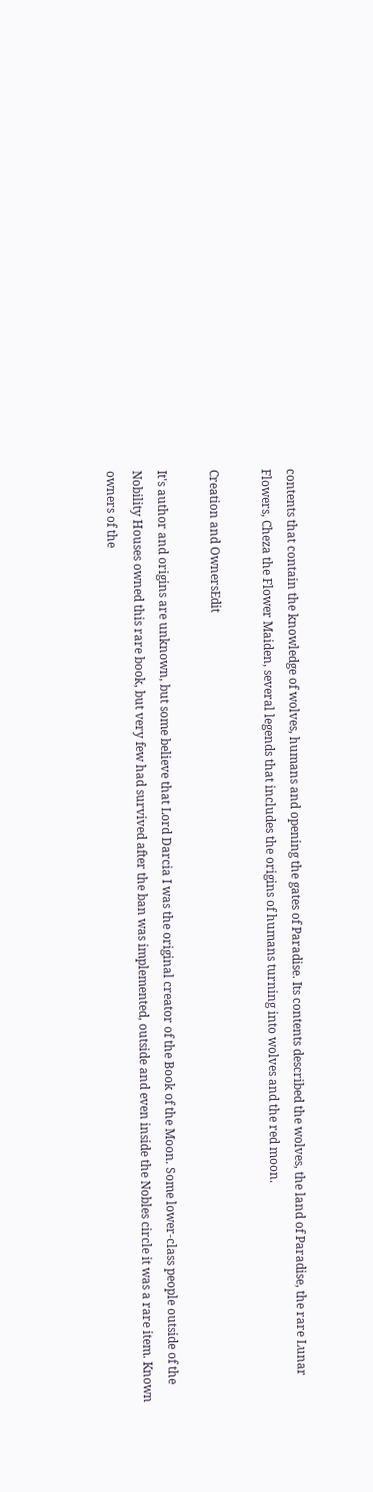contents that contain the knowledge of wolves, humans and opening the gates of Paradise. Its contents described the wolves, the land of Paradise, the rare Lunar Flowers, Cheza the Flower Maiden, several legends that includes the origins of humans turning into wolves and the red moon.

Creation and OwnersEdit

It's author and origins are unknown, but some believe that Lord Darcia I was the original creator of the Book of the Moon. Some lower-class people outside of the Nobility Houses owned this rare book, but very few had survived after the ban was implemented, outside and even inside the Nobles circle it was a rare item. Known owners of the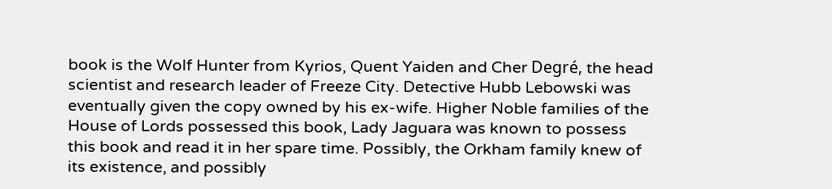book is the Wolf Hunter from Kyrios, Quent Yaiden and Cher Degré, the head scientist and research leader of Freeze City. Detective Hubb Lebowski was eventually given the copy owned by his ex-wife. Higher Noble families of the House of Lords possessed this book, Lady Jaguara was known to possess this book and read it in her spare time. Possibly, the Orkham family knew of its existence, and possibly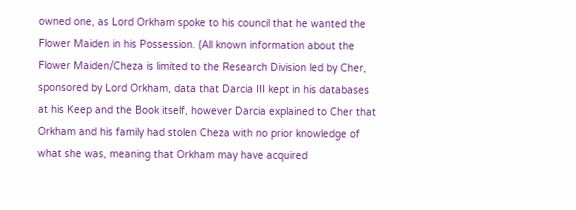owned one, as Lord Orkham spoke to his council that he wanted the Flower Maiden in his Possession. (All known information about the Flower Maiden/Cheza is limited to the Research Division led by Cher, sponsored by Lord Orkham, data that Darcia III kept in his databases at his Keep and the Book itself, however Darcia explained to Cher that Orkham and his family had stolen Cheza with no prior knowledge of what she was, meaning that Orkham may have acquired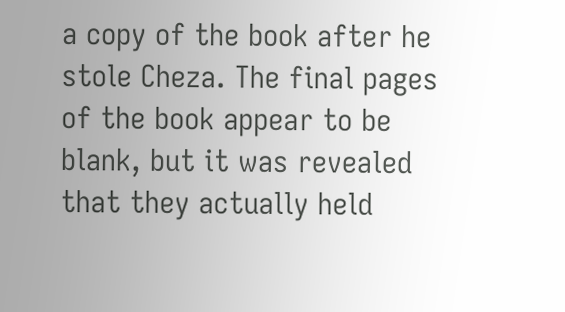a copy of the book after he stole Cheza. The final pages of the book appear to be blank, but it was revealed that they actually held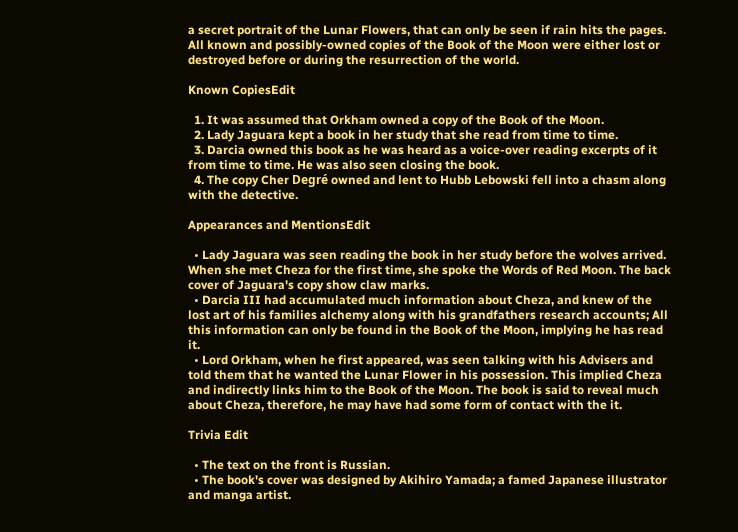a secret portrait of the Lunar Flowers, that can only be seen if rain hits the pages. All known and possibly-owned copies of the Book of the Moon were either lost or destroyed before or during the resurrection of the world.

Known CopiesEdit

  1. It was assumed that Orkham owned a copy of the Book of the Moon.
  2. Lady Jaguara kept a book in her study that she read from time to time.
  3. Darcia owned this book as he was heard as a voice-over reading excerpts of it from time to time. He was also seen closing the book.
  4. The copy Cher Degré owned and lent to Hubb Lebowski fell into a chasm along with the detective.

Appearances and MentionsEdit

  • Lady Jaguara was seen reading the book in her study before the wolves arrived. When she met Cheza for the first time, she spoke the Words of Red Moon. The back cover of Jaguara's copy show claw marks.
  • Darcia III had accumulated much information about Cheza, and knew of the lost art of his families alchemy along with his grandfathers research accounts; All this information can only be found in the Book of the Moon, implying he has read it.
  • Lord Orkham, when he first appeared, was seen talking with his Advisers and told them that he wanted the Lunar Flower in his possession. This implied Cheza and indirectly links him to the Book of the Moon. The book is said to reveal much about Cheza, therefore, he may have had some form of contact with the it.

Trivia Edit

  • The text on the front is Russian.
  • The book's cover was designed by Akihiro Yamada; a famed Japanese illustrator and manga artist.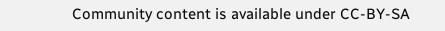Community content is available under CC-BY-SA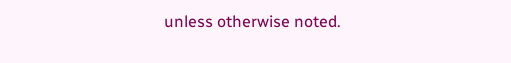unless otherwise noted.